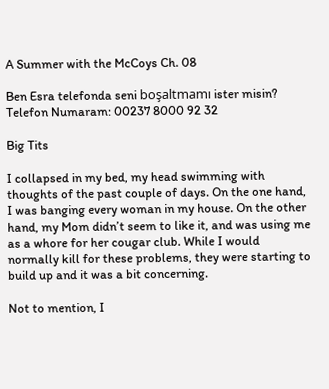A Summer with the McCoys Ch. 08

Ben Esra telefonda seni boşaltmamı ister misin?
Telefon Numaram: 00237 8000 92 32

Big Tits

I collapsed in my bed, my head swimming with thoughts of the past couple of days. On the one hand, I was banging every woman in my house. On the other hand, my Mom didn’t seem to like it, and was using me as a whore for her cougar club. While I would normally kill for these problems, they were starting to build up and it was a bit concerning.

Not to mention, I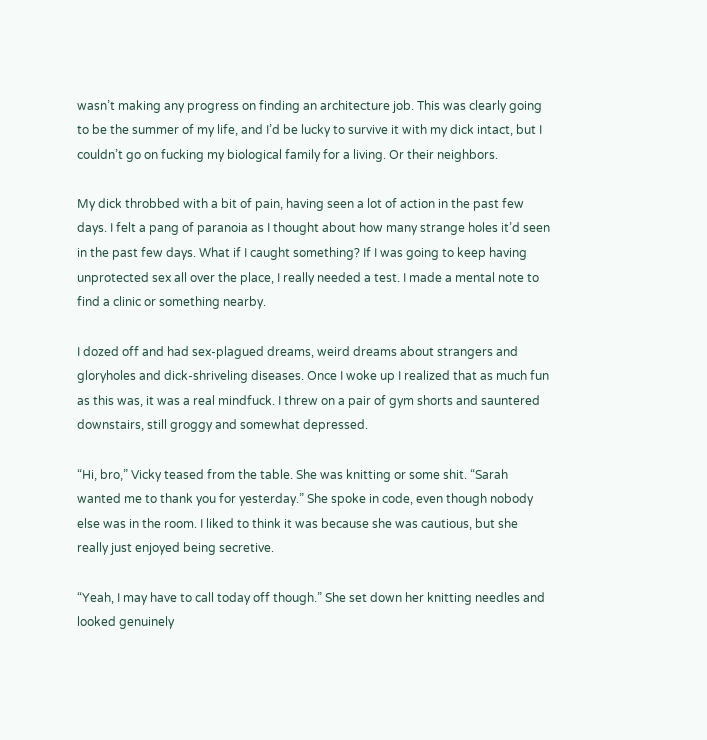wasn’t making any progress on finding an architecture job. This was clearly going to be the summer of my life, and I’d be lucky to survive it with my dick intact, but I couldn’t go on fucking my biological family for a living. Or their neighbors.

My dick throbbed with a bit of pain, having seen a lot of action in the past few days. I felt a pang of paranoia as I thought about how many strange holes it’d seen in the past few days. What if I caught something? If I was going to keep having unprotected sex all over the place, I really needed a test. I made a mental note to find a clinic or something nearby.

I dozed off and had sex-plagued dreams, weird dreams about strangers and gloryholes and dick-shriveling diseases. Once I woke up I realized that as much fun as this was, it was a real mindfuck. I threw on a pair of gym shorts and sauntered downstairs, still groggy and somewhat depressed.

“Hi, bro,” Vicky teased from the table. She was knitting or some shit. “Sarah wanted me to thank you for yesterday.” She spoke in code, even though nobody else was in the room. I liked to think it was because she was cautious, but she really just enjoyed being secretive.

“Yeah, I may have to call today off though.” She set down her knitting needles and looked genuinely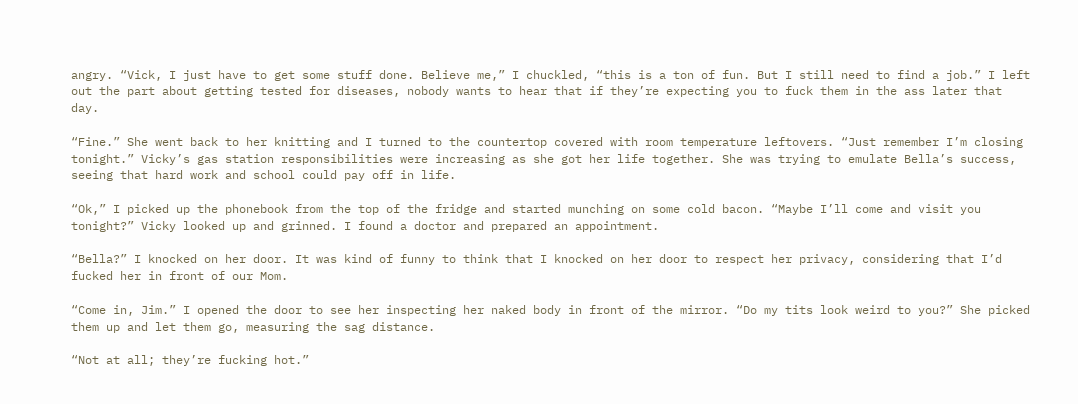angry. “Vick, I just have to get some stuff done. Believe me,” I chuckled, “this is a ton of fun. But I still need to find a job.” I left out the part about getting tested for diseases, nobody wants to hear that if they’re expecting you to fuck them in the ass later that day.

“Fine.” She went back to her knitting and I turned to the countertop covered with room temperature leftovers. “Just remember I’m closing tonight.” Vicky’s gas station responsibilities were increasing as she got her life together. She was trying to emulate Bella’s success, seeing that hard work and school could pay off in life.

“Ok,” I picked up the phonebook from the top of the fridge and started munching on some cold bacon. “Maybe I’ll come and visit you tonight?” Vicky looked up and grinned. I found a doctor and prepared an appointment.

“Bella?” I knocked on her door. It was kind of funny to think that I knocked on her door to respect her privacy, considering that I’d fucked her in front of our Mom.

“Come in, Jim.” I opened the door to see her inspecting her naked body in front of the mirror. “Do my tits look weird to you?” She picked them up and let them go, measuring the sag distance.

“Not at all; they’re fucking hot.”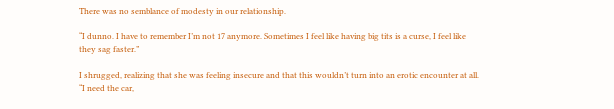There was no semblance of modesty in our relationship.

“I dunno. I have to remember I’m not 17 anymore. Sometimes I feel like having big tits is a curse, I feel like they sag faster.”

I shrugged, realizing that she was feeling insecure and that this wouldn’t turn into an erotic encounter at all. “I need the car,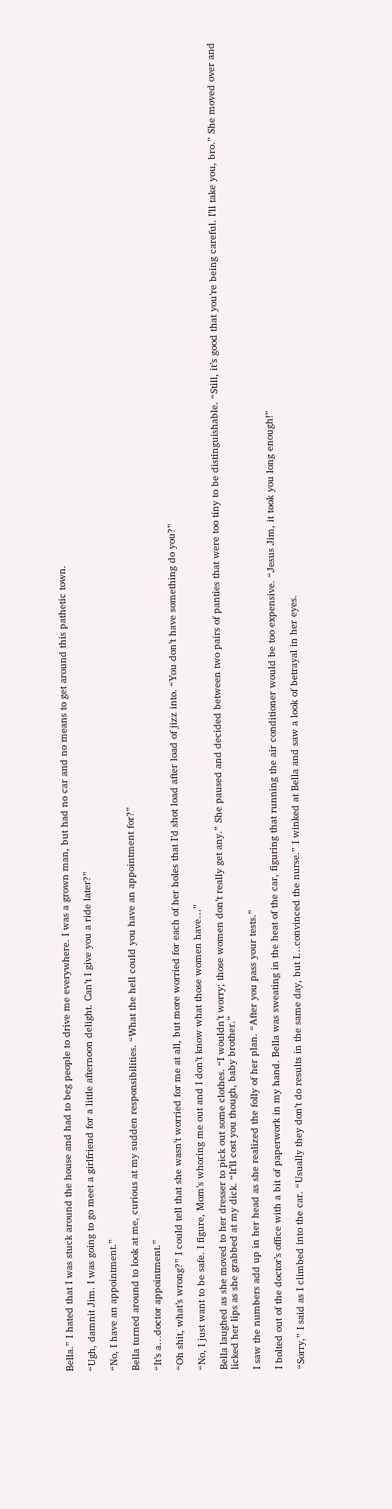Bella.” I hated that I was stuck around the house and had to beg people to drive me everywhere. I was a grown man, but had no car and no means to get around this pathetic town.

“Ugh, damnit Jim. I was going to go meet a girlfriend for a little afternoon delight. Can’t I give you a ride later?”

“No, I have an appointment.”

Bella turned around to look at me, curious at my sudden responsibilities. “What the hell could you have an appointment for?”

“It’s a…doctor appointment.”

“Oh shit, what’s wrong?” I could tell that she wasn’t worried for me at all, but more worried for each of her holes that I’d shot load after load of jizz into. “You don’t have something do you?”

“No, I just want to be safe. I figure, Mom’s whoring me out and I don’t know what those women have…”

Bella laughed as she moved to her dresser to pick out some clothes. “I wouldn’t worry; those women don’t really get any.” She paused and decided between two pairs of panties that were too tiny to be distinguishable. “Still, it’s good that you’re being careful. I’ll take you, bro.” She moved over and licked her lips as she grabbed at my dick. “It’ll cost you though, baby brother.”

I saw the numbers add up in her head as she realized the folly of her plan. “After you pass your tests.”

I bolted out of the doctor’s office with a bit of paperwork in my hand. Bella was sweating in the heat of the car, figuring that running the air conditioner would be too expensive. “Jesus Jim, it took you long enough!”

“Sorry,” I said as I climbed into the car. “Usually they don’t do results in the same day, but I…convinced the nurse.” I winked at Bella and saw a look of betrayal in her eyes.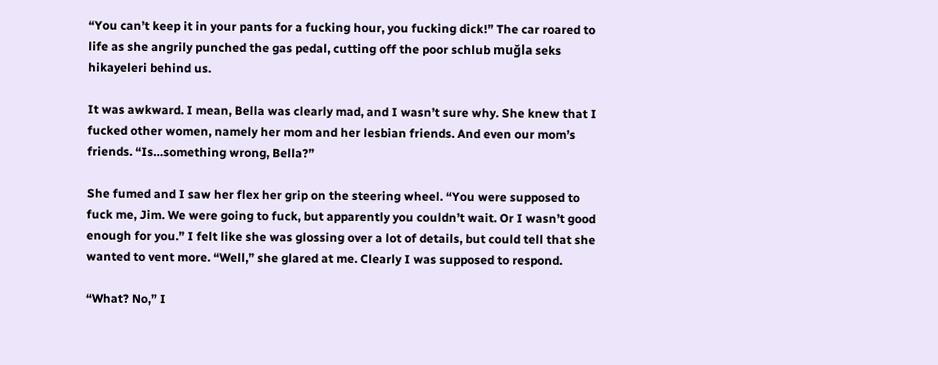“You can’t keep it in your pants for a fucking hour, you fucking dick!” The car roared to life as she angrily punched the gas pedal, cutting off the poor schlub muğla seks hikayeleri behind us.

It was awkward. I mean, Bella was clearly mad, and I wasn’t sure why. She knew that I fucked other women, namely her mom and her lesbian friends. And even our mom’s friends. “Is…something wrong, Bella?”

She fumed and I saw her flex her grip on the steering wheel. “You were supposed to fuck me, Jim. We were going to fuck, but apparently you couldn’t wait. Or I wasn’t good enough for you.” I felt like she was glossing over a lot of details, but could tell that she wanted to vent more. “Well,” she glared at me. Clearly I was supposed to respond.

“What? No,” I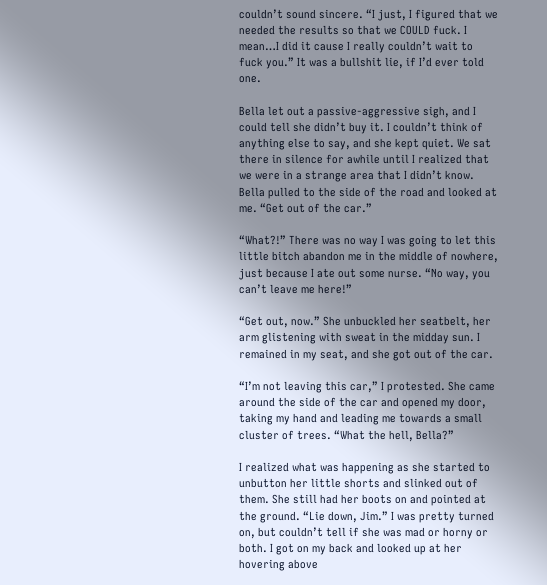couldn’t sound sincere. “I just, I figured that we needed the results so that we COULD fuck. I mean…I did it cause I really couldn’t wait to fuck you.” It was a bullshit lie, if I’d ever told one.

Bella let out a passive-aggressive sigh, and I could tell she didn’t buy it. I couldn’t think of anything else to say, and she kept quiet. We sat there in silence for awhile until I realized that we were in a strange area that I didn’t know. Bella pulled to the side of the road and looked at me. “Get out of the car.”

“What?!” There was no way I was going to let this little bitch abandon me in the middle of nowhere, just because I ate out some nurse. “No way, you can’t leave me here!”

“Get out, now.” She unbuckled her seatbelt, her arm glistening with sweat in the midday sun. I remained in my seat, and she got out of the car.

“I’m not leaving this car,” I protested. She came around the side of the car and opened my door, taking my hand and leading me towards a small cluster of trees. “What the hell, Bella?”

I realized what was happening as she started to unbutton her little shorts and slinked out of them. She still had her boots on and pointed at the ground. “Lie down, Jim.” I was pretty turned on, but couldn’t tell if she was mad or horny or both. I got on my back and looked up at her hovering above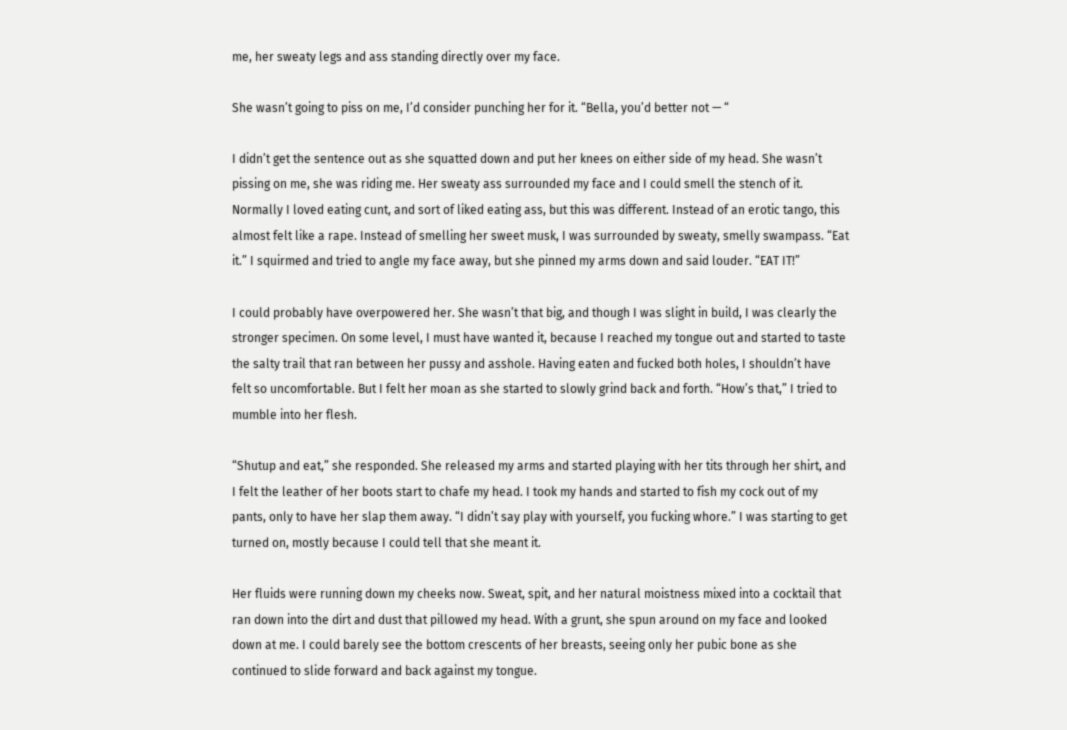me, her sweaty legs and ass standing directly over my face.

She wasn’t going to piss on me, I’d consider punching her for it. “Bella, you’d better not — “

I didn’t get the sentence out as she squatted down and put her knees on either side of my head. She wasn’t pissing on me, she was riding me. Her sweaty ass surrounded my face and I could smell the stench of it. Normally I loved eating cunt, and sort of liked eating ass, but this was different. Instead of an erotic tango, this almost felt like a rape. Instead of smelling her sweet musk, I was surrounded by sweaty, smelly swampass. “Eat it.” I squirmed and tried to angle my face away, but she pinned my arms down and said louder. “EAT IT!”

I could probably have overpowered her. She wasn’t that big, and though I was slight in build, I was clearly the stronger specimen. On some level, I must have wanted it, because I reached my tongue out and started to taste the salty trail that ran between her pussy and asshole. Having eaten and fucked both holes, I shouldn’t have felt so uncomfortable. But I felt her moan as she started to slowly grind back and forth. “How’s that,” I tried to mumble into her flesh.

“Shutup and eat,” she responded. She released my arms and started playing with her tits through her shirt, and I felt the leather of her boots start to chafe my head. I took my hands and started to fish my cock out of my pants, only to have her slap them away. “I didn’t say play with yourself, you fucking whore.” I was starting to get turned on, mostly because I could tell that she meant it.

Her fluids were running down my cheeks now. Sweat, spit, and her natural moistness mixed into a cocktail that ran down into the dirt and dust that pillowed my head. With a grunt, she spun around on my face and looked down at me. I could barely see the bottom crescents of her breasts, seeing only her pubic bone as she continued to slide forward and back against my tongue.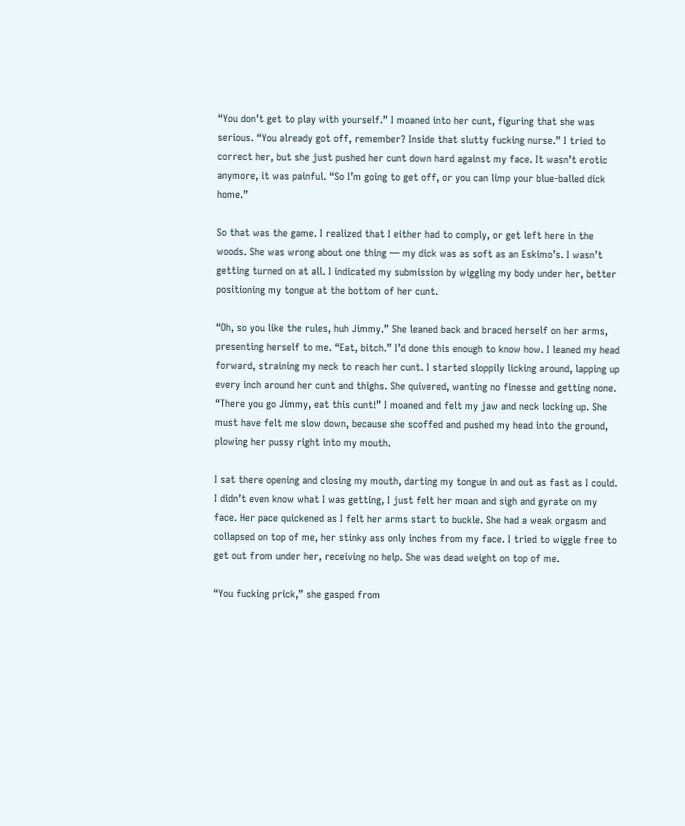“You don’t get to play with yourself.” I moaned into her cunt, figuring that she was serious. “You already got off, remember? Inside that slutty fucking nurse.” I tried to correct her, but she just pushed her cunt down hard against my face. It wasn’t erotic anymore, it was painful. “So I’m going to get off, or you can limp your blue-balled dick home.”

So that was the game. I realized that I either had to comply, or get left here in the woods. She was wrong about one thing — my dick was as soft as an Eskimo’s. I wasn’t getting turned on at all. I indicated my submission by wiggling my body under her, better positioning my tongue at the bottom of her cunt.

“Oh, so you like the rules, huh Jimmy.” She leaned back and braced herself on her arms, presenting herself to me. “Eat, bitch.” I’d done this enough to know how. I leaned my head forward, straining my neck to reach her cunt. I started sloppily licking around, lapping up every inch around her cunt and thighs. She quivered, wanting no finesse and getting none. “There you go Jimmy, eat this cunt!” I moaned and felt my jaw and neck locking up. She must have felt me slow down, because she scoffed and pushed my head into the ground, plowing her pussy right into my mouth.

I sat there opening and closing my mouth, darting my tongue in and out as fast as I could. I didn’t even know what I was getting, I just felt her moan and sigh and gyrate on my face. Her pace quickened as I felt her arms start to buckle. She had a weak orgasm and collapsed on top of me, her stinky ass only inches from my face. I tried to wiggle free to get out from under her, receiving no help. She was dead weight on top of me.

“You fucking prick,” she gasped from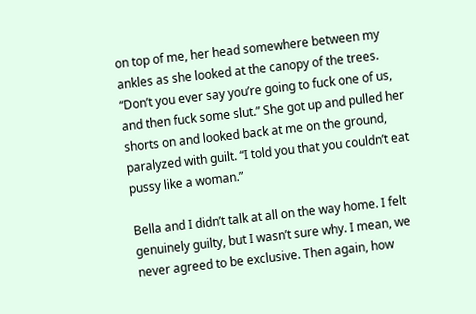on top of me, her head somewhere between my ankles as she looked at the canopy of the trees. “Don’t you ever say you’re going to fuck one of us, and then fuck some slut.” She got up and pulled her shorts on and looked back at me on the ground, paralyzed with guilt. “I told you that you couldn’t eat pussy like a woman.”

Bella and I didn’t talk at all on the way home. I felt genuinely guilty, but I wasn’t sure why. I mean, we never agreed to be exclusive. Then again, how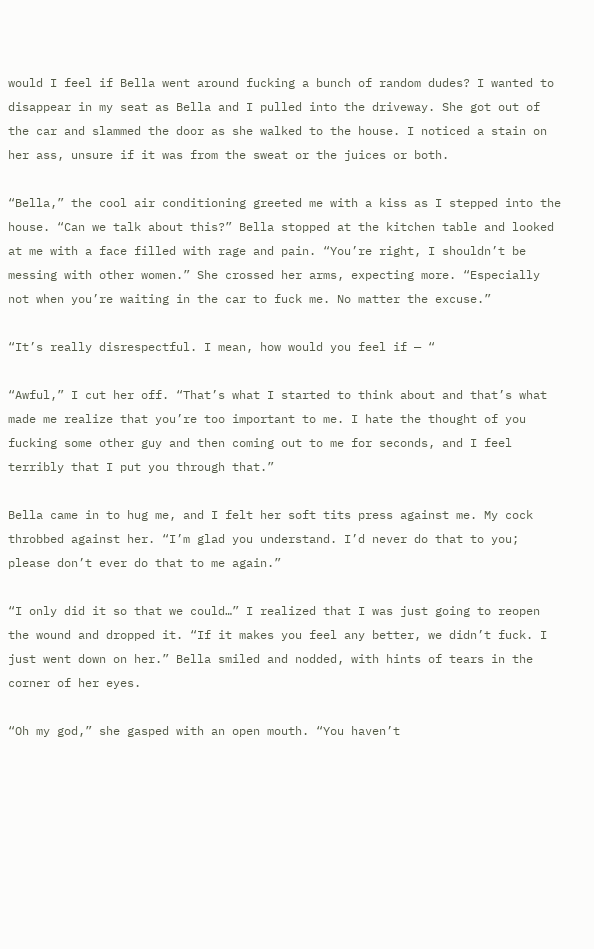would I feel if Bella went around fucking a bunch of random dudes? I wanted to disappear in my seat as Bella and I pulled into the driveway. She got out of the car and slammed the door as she walked to the house. I noticed a stain on her ass, unsure if it was from the sweat or the juices or both.

“Bella,” the cool air conditioning greeted me with a kiss as I stepped into the house. “Can we talk about this?” Bella stopped at the kitchen table and looked at me with a face filled with rage and pain. “You’re right, I shouldn’t be messing with other women.” She crossed her arms, expecting more. “Especially not when you’re waiting in the car to fuck me. No matter the excuse.”

“It’s really disrespectful. I mean, how would you feel if — “

“Awful,” I cut her off. “That’s what I started to think about and that’s what made me realize that you’re too important to me. I hate the thought of you fucking some other guy and then coming out to me for seconds, and I feel terribly that I put you through that.”

Bella came in to hug me, and I felt her soft tits press against me. My cock throbbed against her. “I’m glad you understand. I’d never do that to you; please don’t ever do that to me again.”

“I only did it so that we could…” I realized that I was just going to reopen the wound and dropped it. “If it makes you feel any better, we didn’t fuck. I just went down on her.” Bella smiled and nodded, with hints of tears in the corner of her eyes.

“Oh my god,” she gasped with an open mouth. “You haven’t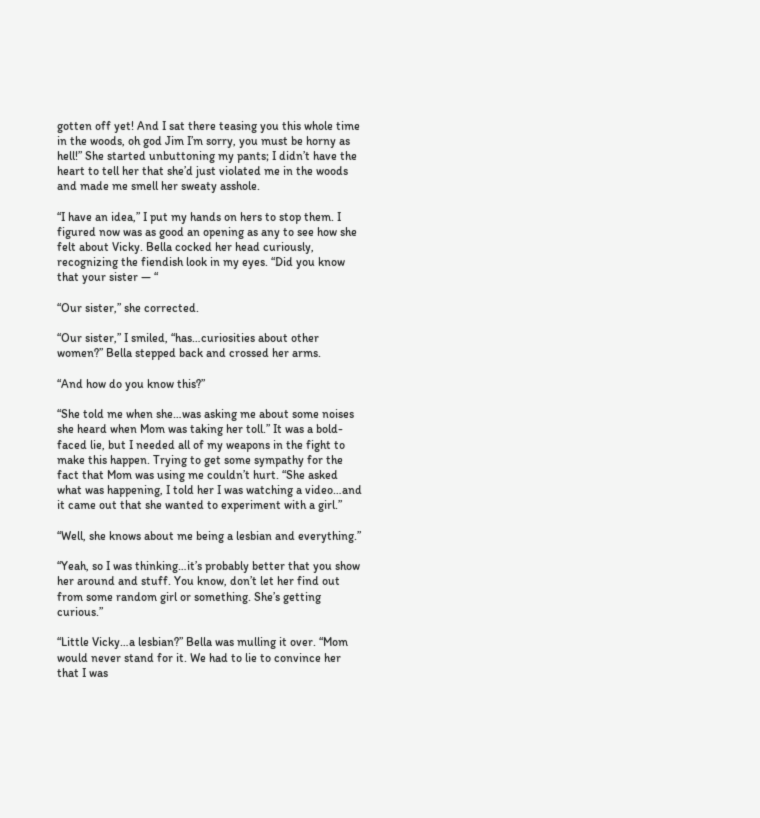gotten off yet! And I sat there teasing you this whole time in the woods, oh god Jim I’m sorry, you must be horny as hell!” She started unbuttoning my pants; I didn’t have the heart to tell her that she’d just violated me in the woods and made me smell her sweaty asshole.

“I have an idea,” I put my hands on hers to stop them. I figured now was as good an opening as any to see how she felt about Vicky. Bella cocked her head curiously, recognizing the fiendish look in my eyes. “Did you know that your sister — “

“Our sister,” she corrected.

“Our sister,” I smiled, “has…curiosities about other women?” Bella stepped back and crossed her arms.

“And how do you know this?”

“She told me when she…was asking me about some noises she heard when Mom was taking her toll.” It was a bold-faced lie, but I needed all of my weapons in the fight to make this happen. Trying to get some sympathy for the fact that Mom was using me couldn’t hurt. “She asked what was happening, I told her I was watching a video…and it came out that she wanted to experiment with a girl.”

“Well, she knows about me being a lesbian and everything.”

“Yeah, so I was thinking…it’s probably better that you show her around and stuff. You know, don’t let her find out from some random girl or something. She’s getting curious.”

“Little Vicky…a lesbian?” Bella was mulling it over. “Mom would never stand for it. We had to lie to convince her that I was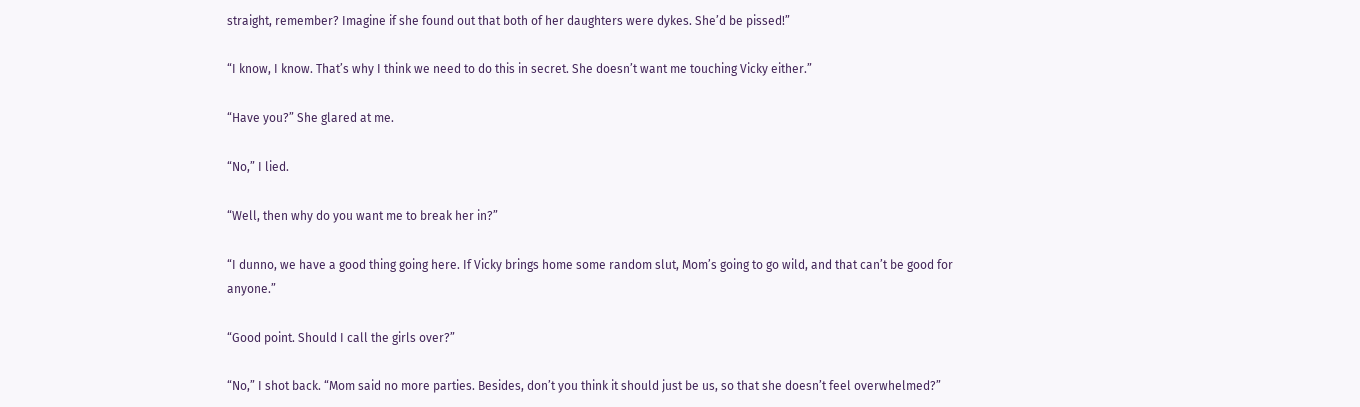straight, remember? Imagine if she found out that both of her daughters were dykes. She’d be pissed!”

“I know, I know. That’s why I think we need to do this in secret. She doesn’t want me touching Vicky either.”

“Have you?” She glared at me.

“No,” I lied.

“Well, then why do you want me to break her in?”

“I dunno, we have a good thing going here. If Vicky brings home some random slut, Mom’s going to go wild, and that can’t be good for anyone.”

“Good point. Should I call the girls over?”

“No,” I shot back. “Mom said no more parties. Besides, don’t you think it should just be us, so that she doesn’t feel overwhelmed?”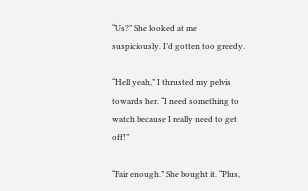“Us?” She looked at me suspiciously. I’d gotten too greedy.

“Hell yeah,” I thrusted my pelvis towards her. “I need something to watch because I really need to get off!”

“Fair enough.” She bought it. “Plus,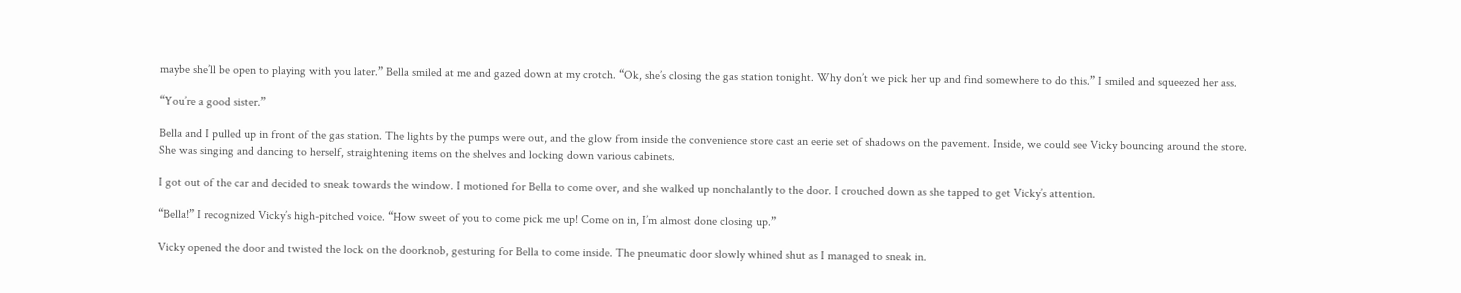maybe she’ll be open to playing with you later.” Bella smiled at me and gazed down at my crotch. “Ok, she’s closing the gas station tonight. Why don’t we pick her up and find somewhere to do this.” I smiled and squeezed her ass.

“You’re a good sister.”

Bella and I pulled up in front of the gas station. The lights by the pumps were out, and the glow from inside the convenience store cast an eerie set of shadows on the pavement. Inside, we could see Vicky bouncing around the store. She was singing and dancing to herself, straightening items on the shelves and locking down various cabinets.

I got out of the car and decided to sneak towards the window. I motioned for Bella to come over, and she walked up nonchalantly to the door. I crouched down as she tapped to get Vicky’s attention.

“Bella!” I recognized Vicky’s high-pitched voice. “How sweet of you to come pick me up! Come on in, I’m almost done closing up.”

Vicky opened the door and twisted the lock on the doorknob, gesturing for Bella to come inside. The pneumatic door slowly whined shut as I managed to sneak in.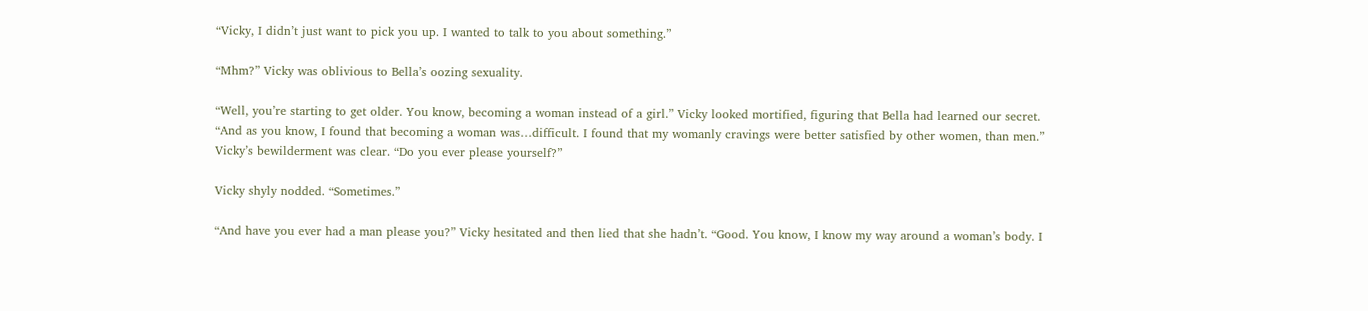“Vicky, I didn’t just want to pick you up. I wanted to talk to you about something.”

“Mhm?” Vicky was oblivious to Bella’s oozing sexuality.

“Well, you’re starting to get older. You know, becoming a woman instead of a girl.” Vicky looked mortified, figuring that Bella had learned our secret. “And as you know, I found that becoming a woman was…difficult. I found that my womanly cravings were better satisfied by other women, than men.” Vicky’s bewilderment was clear. “Do you ever please yourself?”

Vicky shyly nodded. “Sometimes.”

“And have you ever had a man please you?” Vicky hesitated and then lied that she hadn’t. “Good. You know, I know my way around a woman’s body. I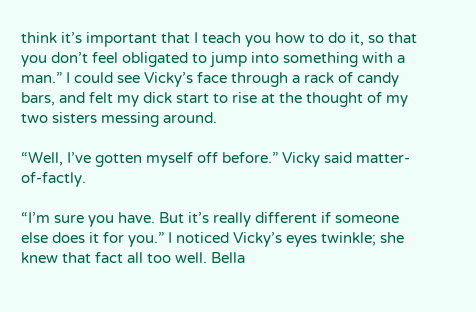think it’s important that I teach you how to do it, so that you don’t feel obligated to jump into something with a man.” I could see Vicky’s face through a rack of candy bars, and felt my dick start to rise at the thought of my two sisters messing around.

“Well, I’ve gotten myself off before.” Vicky said matter-of-factly.

“I’m sure you have. But it’s really different if someone else does it for you.” I noticed Vicky’s eyes twinkle; she knew that fact all too well. Bella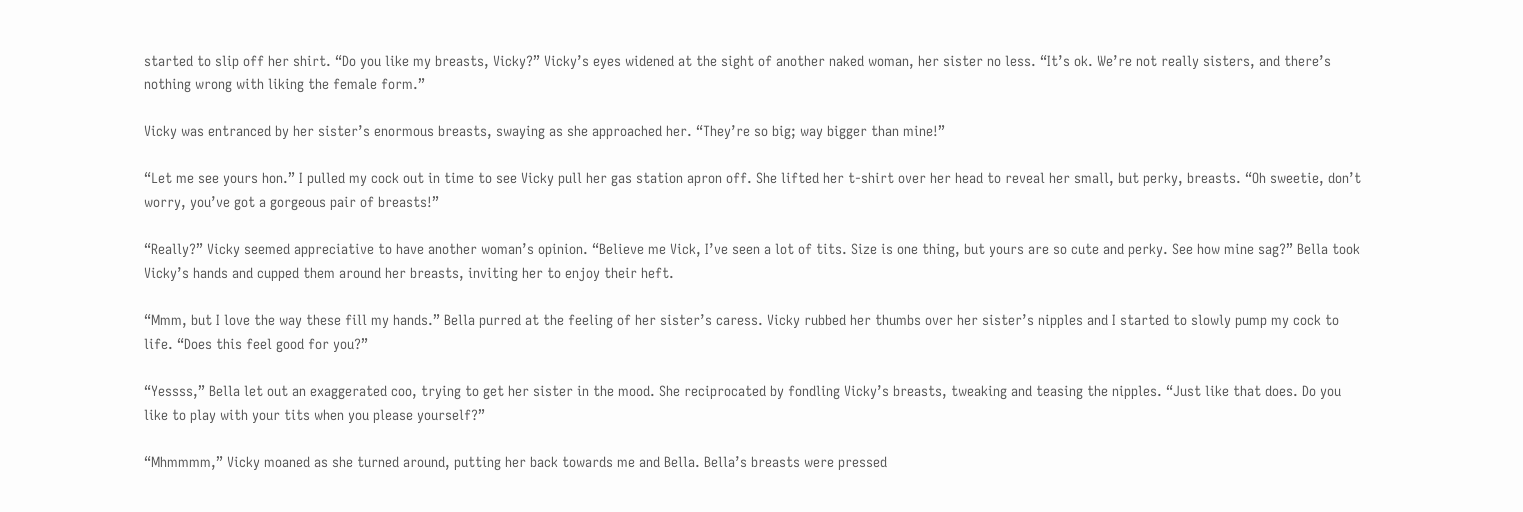started to slip off her shirt. “Do you like my breasts, Vicky?” Vicky’s eyes widened at the sight of another naked woman, her sister no less. “It’s ok. We’re not really sisters, and there’s nothing wrong with liking the female form.”

Vicky was entranced by her sister’s enormous breasts, swaying as she approached her. “They’re so big; way bigger than mine!”

“Let me see yours hon.” I pulled my cock out in time to see Vicky pull her gas station apron off. She lifted her t-shirt over her head to reveal her small, but perky, breasts. “Oh sweetie, don’t worry, you’ve got a gorgeous pair of breasts!”

“Really?” Vicky seemed appreciative to have another woman’s opinion. “Believe me Vick, I’ve seen a lot of tits. Size is one thing, but yours are so cute and perky. See how mine sag?” Bella took Vicky’s hands and cupped them around her breasts, inviting her to enjoy their heft.

“Mmm, but I love the way these fill my hands.” Bella purred at the feeling of her sister’s caress. Vicky rubbed her thumbs over her sister’s nipples and I started to slowly pump my cock to life. “Does this feel good for you?”

“Yessss,” Bella let out an exaggerated coo, trying to get her sister in the mood. She reciprocated by fondling Vicky’s breasts, tweaking and teasing the nipples. “Just like that does. Do you like to play with your tits when you please yourself?”

“Mhmmmm,” Vicky moaned as she turned around, putting her back towards me and Bella. Bella’s breasts were pressed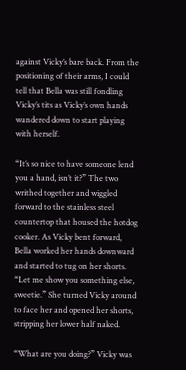against Vicky’s bare back. From the positioning of their arms, I could tell that Bella was still fondling Vicky’s tits as Vicky’s own hands wandered down to start playing with herself.

“It’s so nice to have someone lend you a hand, isn’t it?” The two writhed together and wiggled forward to the stainless steel countertop that housed the hotdog cooker. As Vicky bent forward, Bella worked her hands downward and started to tug on her shorts. “Let me show you something else, sweetie.” She turned Vicky around to face her and opened her shorts, stripping her lower half naked.

“What are you doing?” Vicky was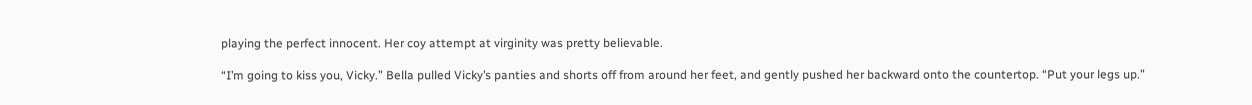playing the perfect innocent. Her coy attempt at virginity was pretty believable.

“I’m going to kiss you, Vicky.” Bella pulled Vicky’s panties and shorts off from around her feet, and gently pushed her backward onto the countertop. “Put your legs up.”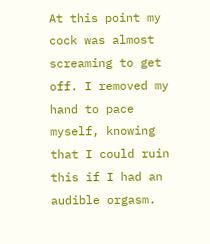At this point my cock was almost screaming to get off. I removed my hand to pace myself, knowing that I could ruin this if I had an audible orgasm.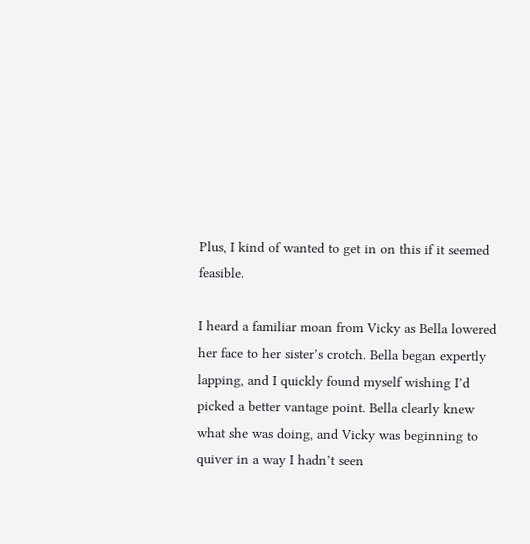Plus, I kind of wanted to get in on this if it seemed feasible.

I heard a familiar moan from Vicky as Bella lowered her face to her sister’s crotch. Bella began expertly lapping, and I quickly found myself wishing I’d picked a better vantage point. Bella clearly knew what she was doing, and Vicky was beginning to quiver in a way I hadn’t seen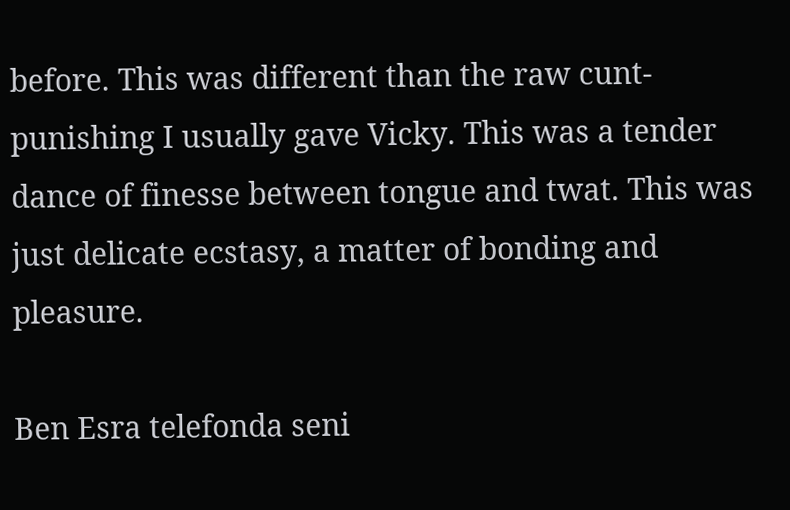before. This was different than the raw cunt-punishing I usually gave Vicky. This was a tender dance of finesse between tongue and twat. This was just delicate ecstasy, a matter of bonding and pleasure.

Ben Esra telefonda seni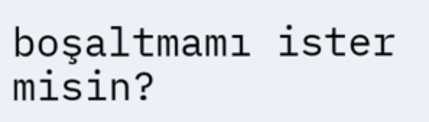boşaltmamı ister misin?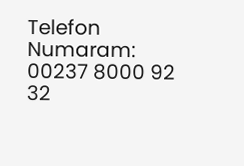Telefon Numaram: 00237 8000 92 32